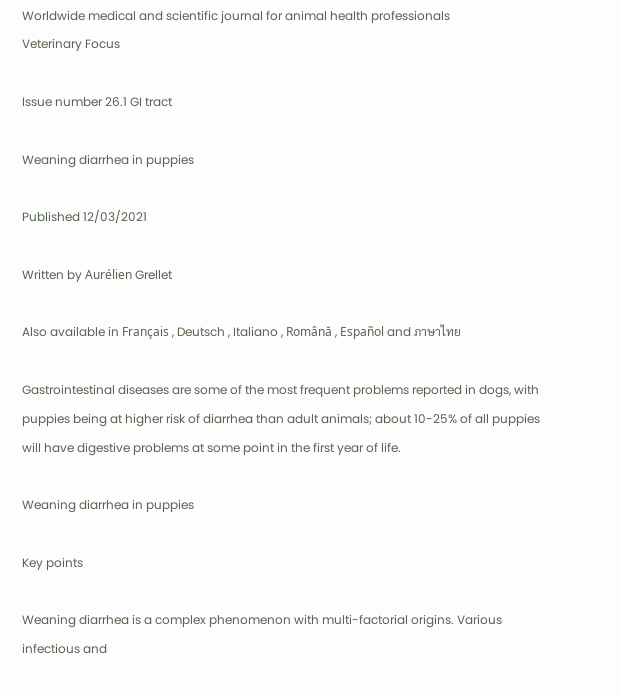Worldwide medical and scientific journal for animal health professionals
Veterinary Focus

Issue number 26.1 GI tract

Weaning diarrhea in puppies

Published 12/03/2021

Written by Aurélien Grellet

Also available in Français , Deutsch , Italiano , Română , Español and ภาษาไทย

Gastrointestinal diseases are some of the most frequent problems reported in dogs, with puppies being at higher risk of diarrhea than adult animals; about 10-25% of all puppies will have digestive problems at some point in the first year of life.

Weaning diarrhea in puppies

Key points

Weaning diarrhea is a complex phenomenon with multi-factorial origins. Various infectious and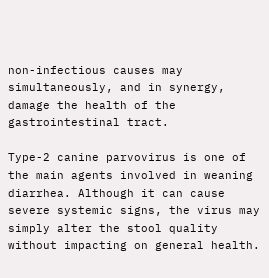non-infectious causes may simultaneously, and in synergy, damage the health of the gastrointestinal tract.

Type-2 canine parvovirus is one of the main agents involved in weaning diarrhea. Although it can cause severe systemic signs, the virus may simply alter the stool quality without impacting on general health.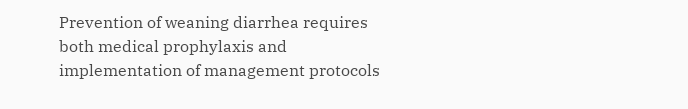Prevention of weaning diarrhea requires both medical prophylaxis and implementation of management protocols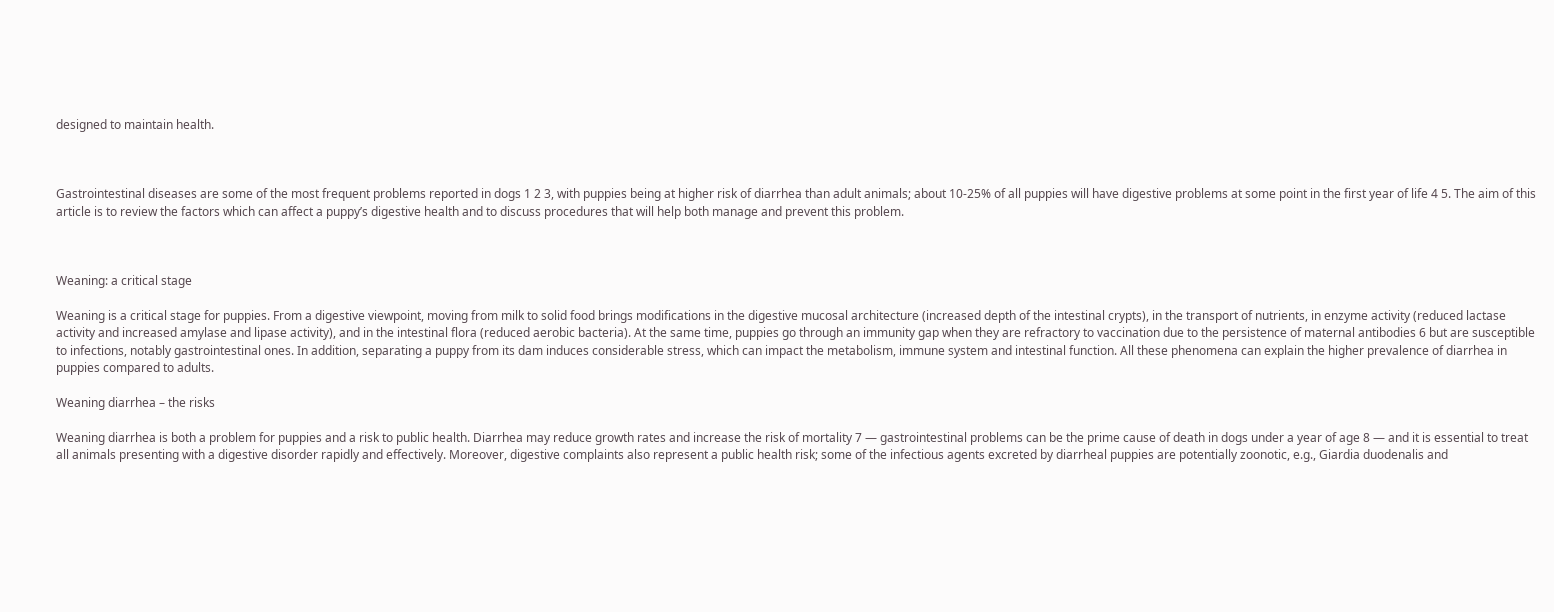designed to maintain health.



Gastrointestinal diseases are some of the most frequent problems reported in dogs 1 2 3, with puppies being at higher risk of diarrhea than adult animals; about 10-25% of all puppies will have digestive problems at some point in the first year of life 4 5. The aim of this article is to review the factors which can affect a puppy’s digestive health and to discuss procedures that will help both manage and prevent this problem.



Weaning: a critical stage

Weaning is a critical stage for puppies. From a digestive viewpoint, moving from milk to solid food brings modifications in the digestive mucosal architecture (increased depth of the intestinal crypts), in the transport of nutrients, in enzyme activity (reduced lactase activity and increased amylase and lipase activity), and in the intestinal flora (reduced aerobic bacteria). At the same time, puppies go through an immunity gap when they are refractory to vaccination due to the persistence of maternal antibodies 6 but are susceptible to infections, notably gastrointestinal ones. In addition, separating a puppy from its dam induces considerable stress, which can impact the metabolism, immune system and intestinal function. All these phenomena can explain the higher prevalence of diarrhea in puppies compared to adults.

Weaning diarrhea – the risks

Weaning diarrhea is both a problem for puppies and a risk to public health. Diarrhea may reduce growth rates and increase the risk of mortality 7 — gastrointestinal problems can be the prime cause of death in dogs under a year of age 8 — and it is essential to treat all animals presenting with a digestive disorder rapidly and effectively. Moreover, digestive complaints also represent a public health risk; some of the infectious agents excreted by diarrheal puppies are potentially zoonotic, e.g., Giardia duodenalis and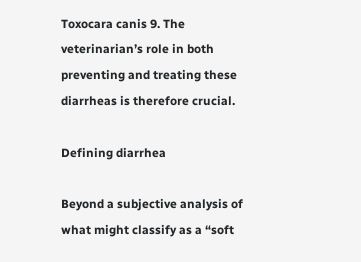Toxocara canis 9. The veterinarian’s role in both preventing and treating these diarrheas is therefore crucial.

Defining diarrhea

Beyond a subjective analysis of what might classify as a “soft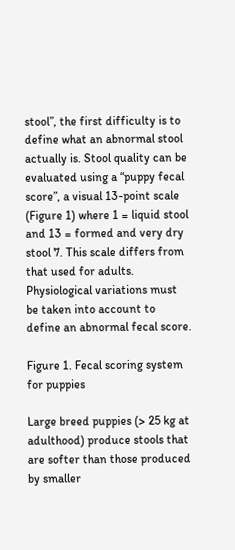stool”, the first difficulty is to define what an abnormal stool actually is. Stool quality can be evaluated using a “puppy fecal score”, a visual 13-point scale (Figure 1) where 1 = liquid stool and 13 = formed and very dry stool 7. This scale differs from that used for adults. Physiological variations must be taken into account to define an abnormal fecal score.

Figure 1. Fecal scoring system for puppies

Large breed puppies (> 25 kg at adulthood) produce stools that are softer than those produced by smaller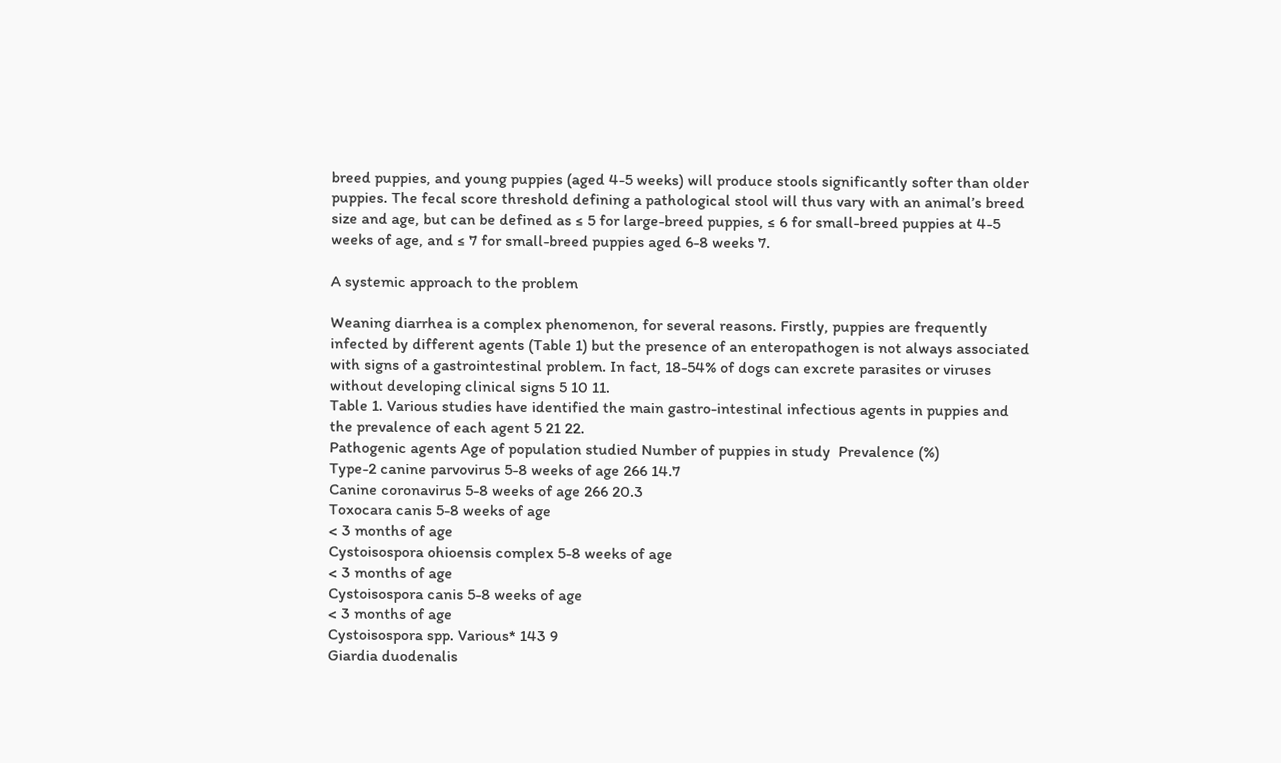breed puppies, and young puppies (aged 4-5 weeks) will produce stools significantly softer than older puppies. The fecal score threshold defining a pathological stool will thus vary with an animal’s breed size and age, but can be defined as ≤ 5 for large-breed puppies, ≤ 6 for small-breed puppies at 4-5 weeks of age, and ≤ 7 for small-breed puppies aged 6-8 weeks 7.

A systemic approach to the problem

Weaning diarrhea is a complex phenomenon, for several reasons. Firstly, puppies are frequently infected by different agents (Table 1) but the presence of an enteropathogen is not always associated with signs of a gastrointestinal problem. In fact, 18-54% of dogs can excrete parasites or viruses without developing clinical signs 5 10 11.
Table 1. Various studies have identified the main gastro-intestinal infectious agents in puppies and the prevalence of each agent 5 21 22.
Pathogenic agents Age of population studied Number of puppies in study  Prevalence (%)
Type-2 canine parvovirus 5-8 weeks of age 266 14.7
Canine coronavirus 5-8 weeks of age 266 20.3
Toxocara canis 5-8 weeks of age
< 3 months of age
Cystoisospora ohioensis complex 5-8 weeks of age
< 3 months of age
Cystoisospora canis 5-8 weeks of age
< 3 months of age
Cystoisospora spp. Various* 143 9
Giardia duodenalis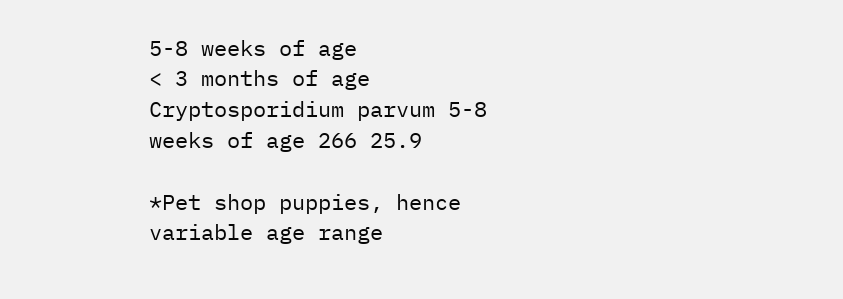5-8 weeks of age
< 3 months of age
Cryptosporidium parvum 5-8 weeks of age 266 25.9

*Pet shop puppies, hence variable age range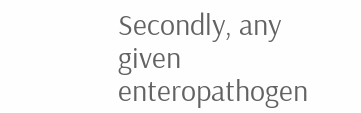Secondly, any given enteropathogen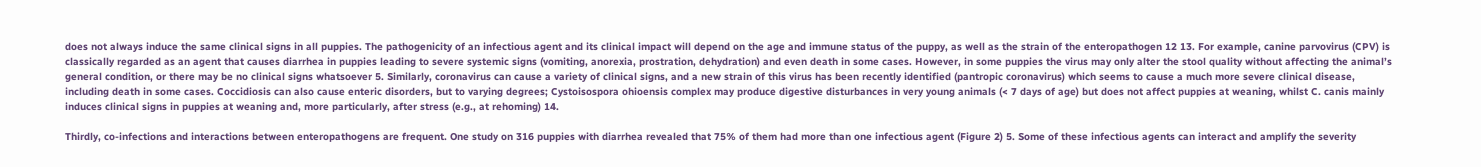does not always induce the same clinical signs in all puppies. The pathogenicity of an infectious agent and its clinical impact will depend on the age and immune status of the puppy, as well as the strain of the enteropathogen 12 13. For example, canine parvovirus (CPV) is classically regarded as an agent that causes diarrhea in puppies leading to severe systemic signs (vomiting, anorexia, prostration, dehydration) and even death in some cases. However, in some puppies the virus may only alter the stool quality without affecting the animal’s general condition, or there may be no clinical signs whatsoever 5. Similarly, coronavirus can cause a variety of clinical signs, and a new strain of this virus has been recently identified (pantropic coronavirus) which seems to cause a much more severe clinical disease, including death in some cases. Coccidiosis can also cause enteric disorders, but to varying degrees; Cystoisospora ohioensis complex may produce digestive disturbances in very young animals (< 7 days of age) but does not affect puppies at weaning, whilst C. canis mainly induces clinical signs in puppies at weaning and, more particularly, after stress (e.g., at rehoming) 14.

Thirdly, co-infections and interactions between enteropathogens are frequent. One study on 316 puppies with diarrhea revealed that 75% of them had more than one infectious agent (Figure 2) 5. Some of these infectious agents can interact and amplify the severity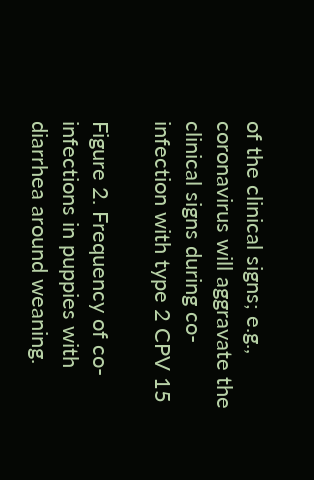of the clinical signs; e.g., coronavirus will aggravate the clinical signs during co-infection with type 2 CPV 15

Figure 2. Frequency of co-infections in puppies with diarrhea around weaning.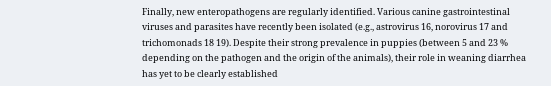Finally, new enteropathogens are regularly identified. Various canine gastrointestinal viruses and parasites have recently been isolated (e.g., astrovirus 16, norovirus 17 and trichomonads 18 19). Despite their strong prevalence in puppies (between 5 and 23 % depending on the pathogen and the origin of the animals), their role in weaning diarrhea has yet to be clearly established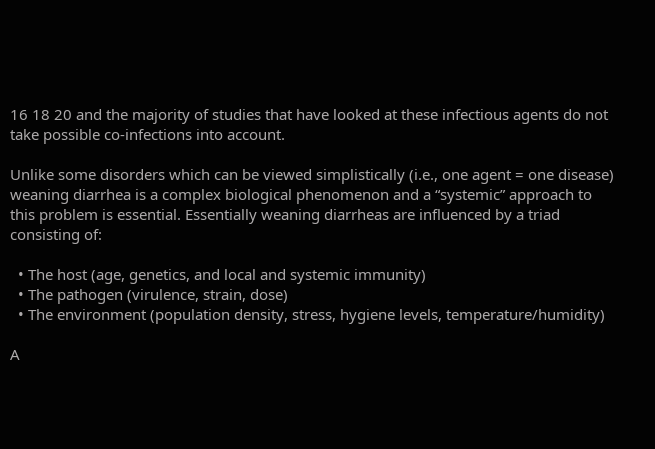16 18 20 and the majority of studies that have looked at these infectious agents do not take possible co-infections into account.

Unlike some disorders which can be viewed simplistically (i.e., one agent = one disease) weaning diarrhea is a complex biological phenomenon and a “systemic” approach to this problem is essential. Essentially weaning diarrheas are influenced by a triad consisting of:

  • The host (age, genetics, and local and systemic immunity)
  • The pathogen (virulence, strain, dose)
  • The environment (population density, stress, hygiene levels, temperature/humidity)

A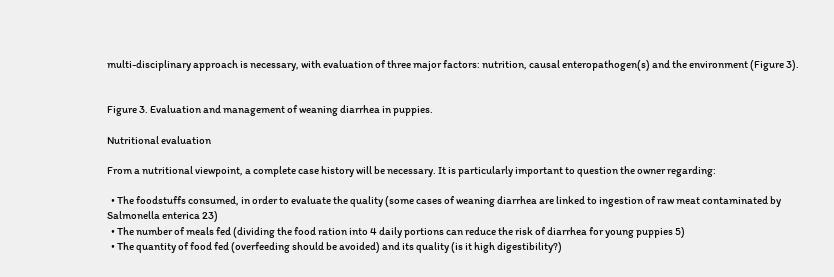multi-disciplinary approach is necessary, with evaluation of three major factors: nutrition, causal enteropathogen(s) and the environment (Figure 3).


Figure 3. Evaluation and management of weaning diarrhea in puppies.

Nutritional evaluation

From a nutritional viewpoint, a complete case history will be necessary. It is particularly important to question the owner regarding:

  • The foodstuffs consumed, in order to evaluate the quality (some cases of weaning diarrhea are linked to ingestion of raw meat contaminated by Salmonella enterica 23)
  • The number of meals fed (dividing the food ration into 4 daily portions can reduce the risk of diarrhea for young puppies 5)
  • The quantity of food fed (overfeeding should be avoided) and its quality (is it high digestibility?)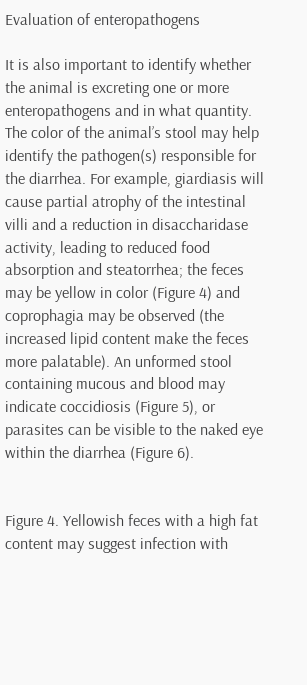Evaluation of enteropathogens

It is also important to identify whether the animal is excreting one or more enteropathogens and in what quantity. The color of the animal’s stool may help identify the pathogen(s) responsible for the diarrhea. For example, giardiasis will cause partial atrophy of the intestinal villi and a reduction in disaccharidase activity, leading to reduced food absorption and steatorrhea; the feces may be yellow in color (Figure 4) and coprophagia may be observed (the increased lipid content make the feces more palatable). An unformed stool containing mucous and blood may indicate coccidiosis (Figure 5), or parasites can be visible to the naked eye within the diarrhea (Figure 6).


Figure 4. Yellowish feces with a high fat content may suggest infection with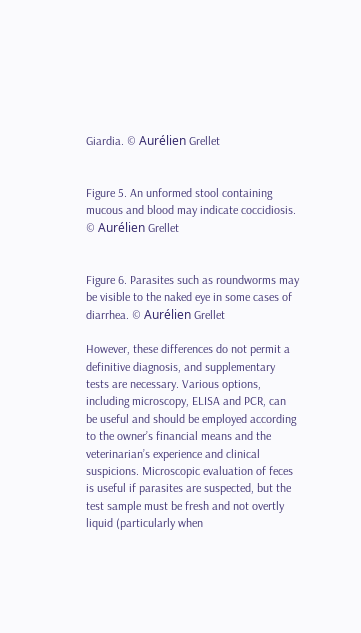Giardia. © Aurélien Grellet


Figure 5. An unformed stool containing mucous and blood may indicate coccidiosis. © Aurélien Grellet


Figure 6. Parasites such as roundworms may be visible to the naked eye in some cases of diarrhea. © Aurélien Grellet

However, these differences do not permit a definitive diagnosis, and supplementary tests are necessary. Various options, including microscopy, ELISA and PCR, can be useful and should be employed according to the owner’s financial means and the veterinarian’s experience and clinical suspicions. Microscopic evaluation of feces is useful if parasites are suspected, but the test sample must be fresh and not overtly liquid (particularly when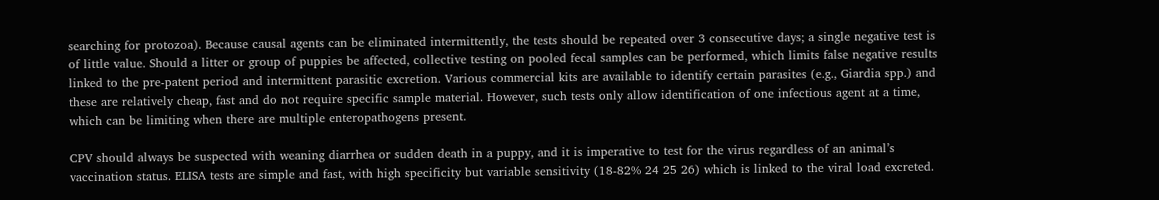searching for protozoa). Because causal agents can be eliminated intermittently, the tests should be repeated over 3 consecutive days; a single negative test is of little value. Should a litter or group of puppies be affected, collective testing on pooled fecal samples can be performed, which limits false negative results linked to the pre-patent period and intermittent parasitic excretion. Various commercial kits are available to identify certain parasites (e.g., Giardia spp.) and these are relatively cheap, fast and do not require specific sample material. However, such tests only allow identification of one infectious agent at a time, which can be limiting when there are multiple enteropathogens present.

CPV should always be suspected with weaning diarrhea or sudden death in a puppy, and it is imperative to test for the virus regardless of an animal’s vaccination status. ELISA tests are simple and fast, with high specificity but variable sensitivity (18-82% 24 25 26) which is linked to the viral load excreted.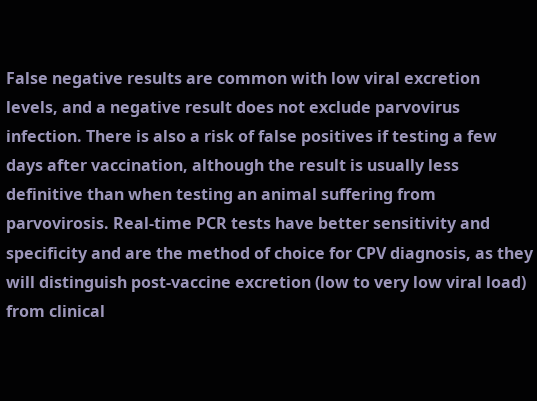False negative results are common with low viral excretion levels, and a negative result does not exclude parvovirus infection. There is also a risk of false positives if testing a few days after vaccination, although the result is usually less definitive than when testing an animal suffering from parvovirosis. Real-time PCR tests have better sensitivity and specificity and are the method of choice for CPV diagnosis, as they will distinguish post-vaccine excretion (low to very low viral load) from clinical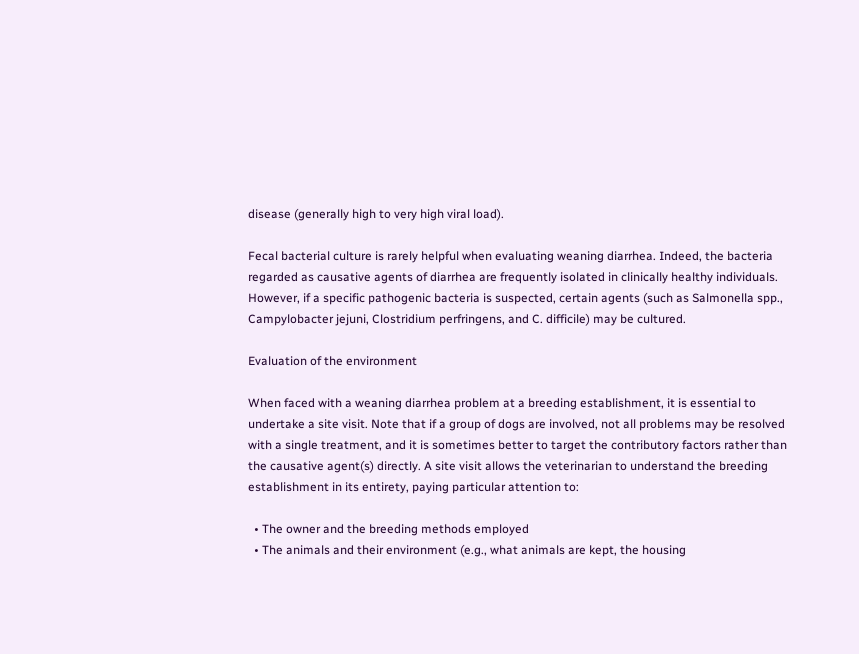disease (generally high to very high viral load).

Fecal bacterial culture is rarely helpful when evaluating weaning diarrhea. Indeed, the bacteria regarded as causative agents of diarrhea are frequently isolated in clinically healthy individuals. However, if a specific pathogenic bacteria is suspected, certain agents (such as Salmonella spp., Campylobacter jejuni, Clostridium perfringens, and C. difficile) may be cultured.

Evaluation of the environment

When faced with a weaning diarrhea problem at a breeding establishment, it is essential to undertake a site visit. Note that if a group of dogs are involved, not all problems may be resolved with a single treatment, and it is sometimes better to target the contributory factors rather than the causative agent(s) directly. A site visit allows the veterinarian to understand the breeding establishment in its entirety, paying particular attention to:

  • The owner and the breeding methods employed
  • The animals and their environment (e.g., what animals are kept, the housing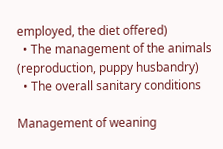employed, the diet offered)
  • The management of the animals (reproduction, puppy husbandry)
  • The overall sanitary conditions

Management of weaning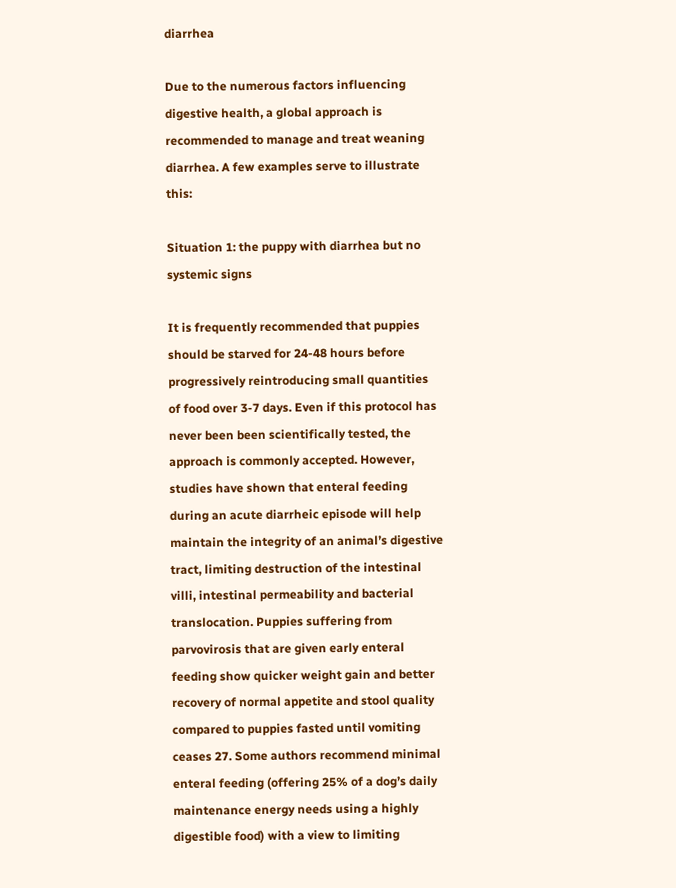diarrhea

Due to the numerous factors influencing digestive health, a global approach is recommended to manage and treat weaning diarrhea. A few examples serve to illustrate this:

Situation 1: the puppy with diarrhea but no systemic signs

It is frequently recommended that puppies should be starved for 24-48 hours before progressively reintroducing small quantities of food over 3-7 days. Even if this protocol has never been been scientifically tested, the approach is commonly accepted. However, studies have shown that enteral feeding during an acute diarrheic episode will help maintain the integrity of an animal’s digestive tract, limiting destruction of the intestinal villi, intestinal permeability and bacterial translocation. Puppies suffering from parvovirosis that are given early enteral feeding show quicker weight gain and better recovery of normal appetite and stool quality compared to puppies fasted until vomiting ceases 27. Some authors recommend minimal enteral feeding (offering 25% of a dog’s daily maintenance energy needs using a highly digestible food) with a view to limiting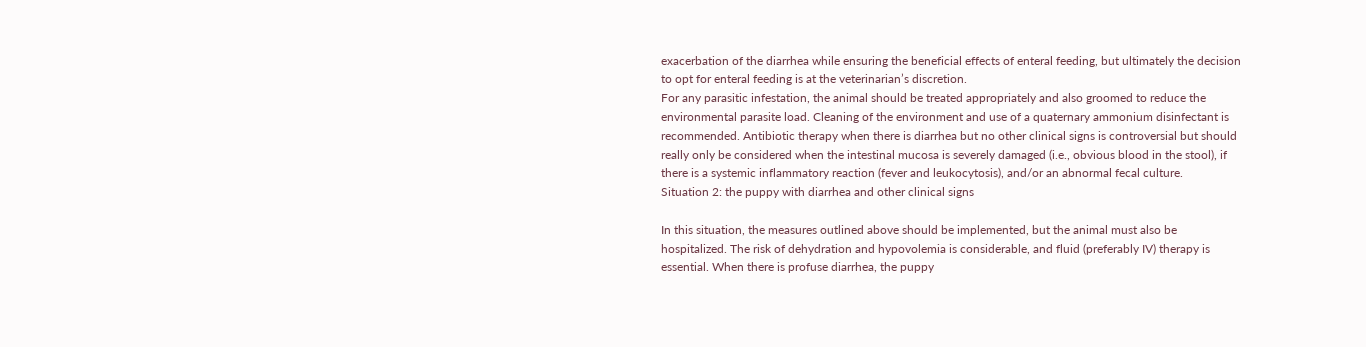exacerbation of the diarrhea while ensuring the beneficial effects of enteral feeding, but ultimately the decision to opt for enteral feeding is at the veterinarian’s discretion.
For any parasitic infestation, the animal should be treated appropriately and also groomed to reduce the environmental parasite load. Cleaning of the environment and use of a quaternary ammonium disinfectant is recommended. Antibiotic therapy when there is diarrhea but no other clinical signs is controversial but should really only be considered when the intestinal mucosa is severely damaged (i.e., obvious blood in the stool), if there is a systemic inflammatory reaction (fever and leukocytosis), and/or an abnormal fecal culture.
Situation 2: the puppy with diarrhea and other clinical signs

In this situation, the measures outlined above should be implemented, but the animal must also be hospitalized. The risk of dehydration and hypovolemia is considerable, and fluid (preferably IV) therapy is essential. When there is profuse diarrhea, the puppy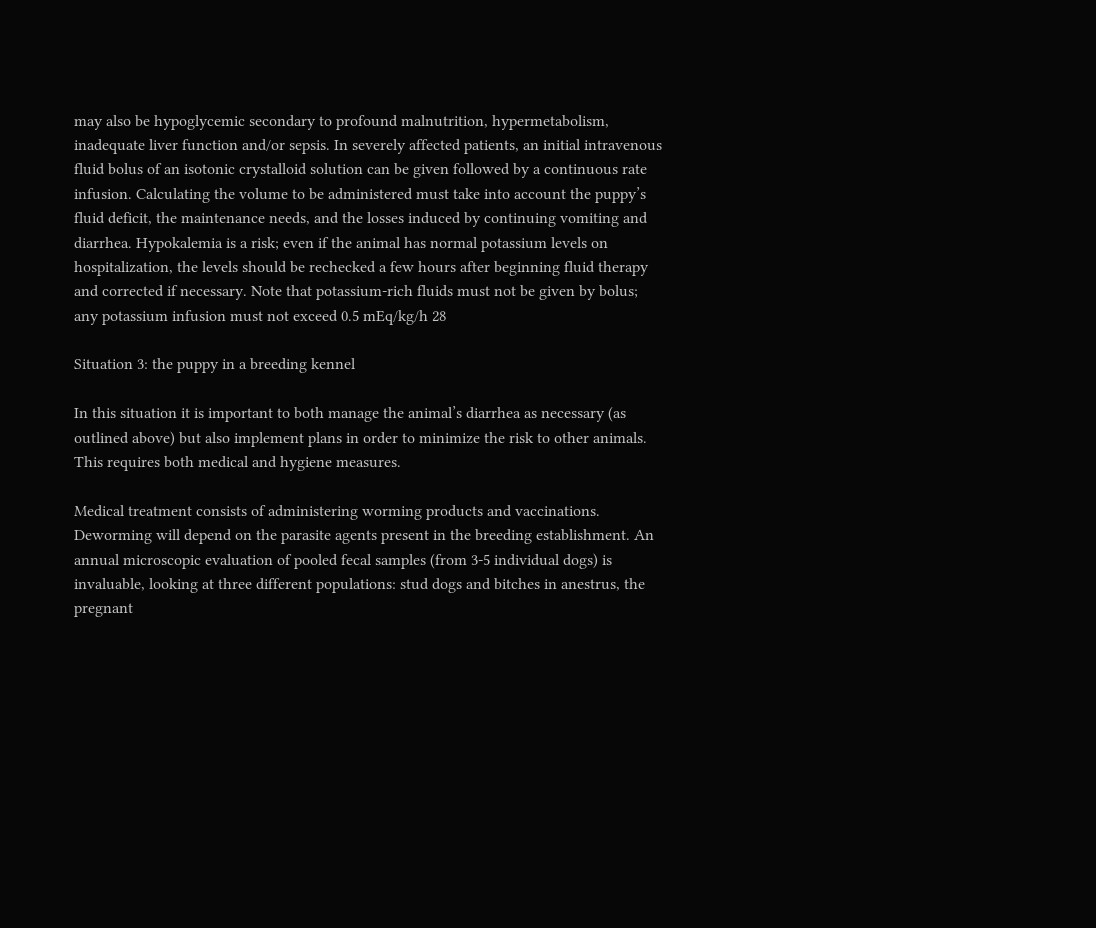may also be hypoglycemic secondary to profound malnutrition, hypermetabolism, inadequate liver function and/or sepsis. In severely affected patients, an initial intravenous fluid bolus of an isotonic crystalloid solution can be given followed by a continuous rate infusion. Calculating the volume to be administered must take into account the puppy’s fluid deficit, the maintenance needs, and the losses induced by continuing vomiting and diarrhea. Hypokalemia is a risk; even if the animal has normal potassium levels on hospitalization, the levels should be rechecked a few hours after beginning fluid therapy and corrected if necessary. Note that potassium-rich fluids must not be given by bolus; any potassium infusion must not exceed 0.5 mEq/kg/h 28

Situation 3: the puppy in a breeding kennel

In this situation it is important to both manage the animal’s diarrhea as necessary (as outlined above) but also implement plans in order to minimize the risk to other animals. This requires both medical and hygiene measures.

Medical treatment consists of administering worming products and vaccinations. Deworming will depend on the parasite agents present in the breeding establishment. An annual microscopic evaluation of pooled fecal samples (from 3-5 individual dogs) is invaluable, looking at three different populations: stud dogs and bitches in anestrus, the pregnant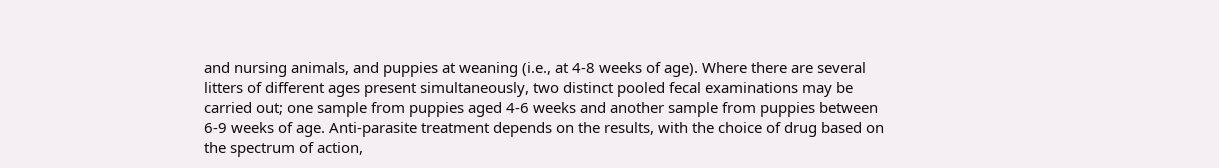and nursing animals, and puppies at weaning (i.e., at 4-8 weeks of age). Where there are several litters of different ages present simultaneously, two distinct pooled fecal examinations may be carried out; one sample from puppies aged 4-6 weeks and another sample from puppies between 6-9 weeks of age. Anti-parasite treatment depends on the results, with the choice of drug based on the spectrum of action,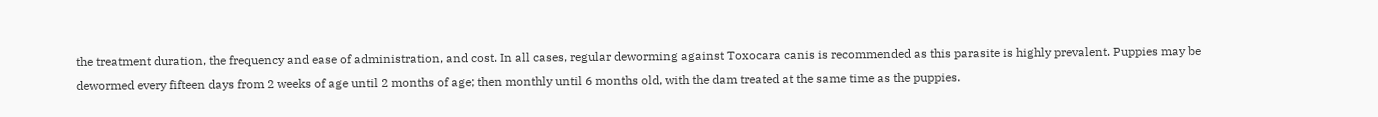the treatment duration, the frequency and ease of administration, and cost. In all cases, regular deworming against Toxocara canis is recommended as this parasite is highly prevalent. Puppies may be dewormed every fifteen days from 2 weeks of age until 2 months of age; then monthly until 6 months old, with the dam treated at the same time as the puppies.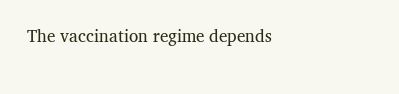The vaccination regime depends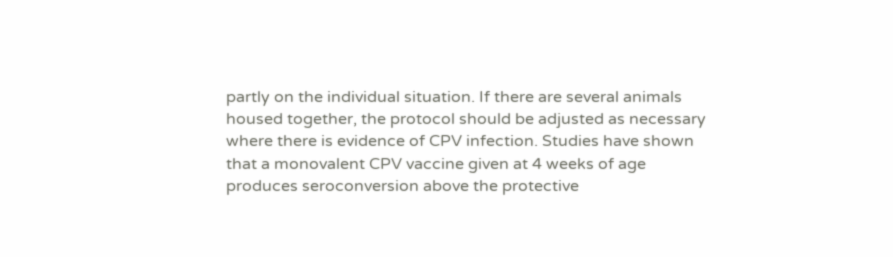partly on the individual situation. If there are several animals housed together, the protocol should be adjusted as necessary where there is evidence of CPV infection. Studies have shown that a monovalent CPV vaccine given at 4 weeks of age produces seroconversion above the protective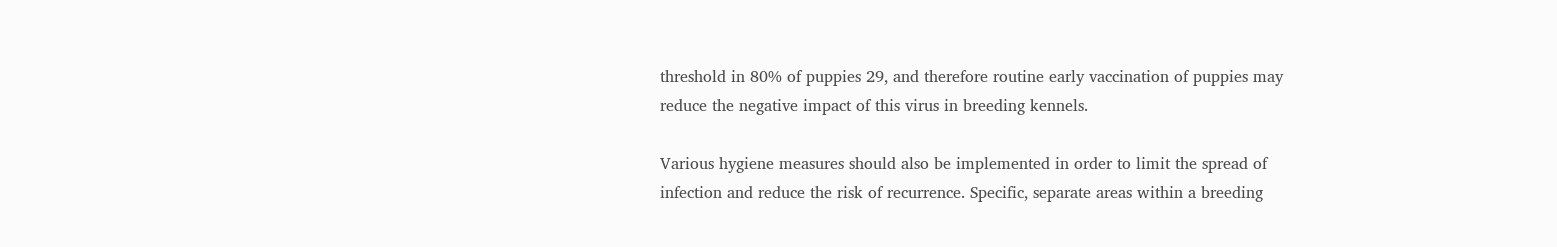threshold in 80% of puppies 29, and therefore routine early vaccination of puppies may reduce the negative impact of this virus in breeding kennels.

Various hygiene measures should also be implemented in order to limit the spread of infection and reduce the risk of recurrence. Specific, separate areas within a breeding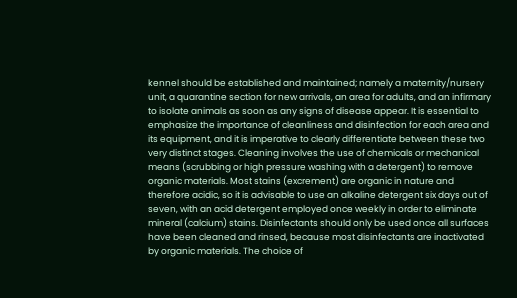kennel should be established and maintained; namely a maternity/nursery unit, a quarantine section for new arrivals, an area for adults, and an infirmary to isolate animals as soon as any signs of disease appear. It is essential to emphasize the importance of cleanliness and disinfection for each area and its equipment, and it is imperative to clearly differentiate between these two very distinct stages. Cleaning involves the use of chemicals or mechanical means (scrubbing or high pressure washing with a detergent) to remove organic materials. Most stains (excrement) are organic in nature and therefore acidic, so it is advisable to use an alkaline detergent six days out of seven, with an acid detergent employed once weekly in order to eliminate mineral (calcium) stains. Disinfectants should only be used once all surfaces have been cleaned and rinsed, because most disinfectants are inactivated by organic materials. The choice of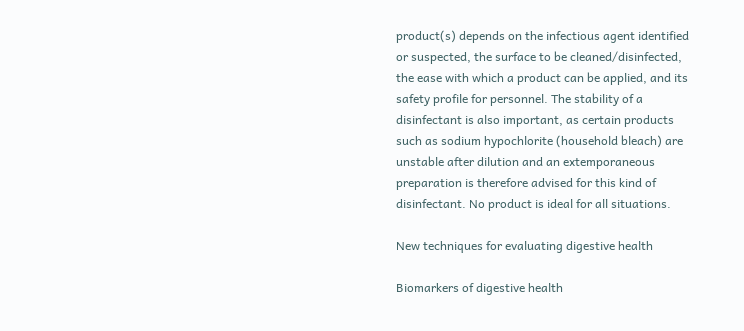product(s) depends on the infectious agent identified or suspected, the surface to be cleaned/disinfected, the ease with which a product can be applied, and its safety profile for personnel. The stability of a disinfectant is also important, as certain products such as sodium hypochlorite (household bleach) are unstable after dilution and an extemporaneous preparation is therefore advised for this kind of disinfectant. No product is ideal for all situations.

New techniques for evaluating digestive health

Biomarkers of digestive health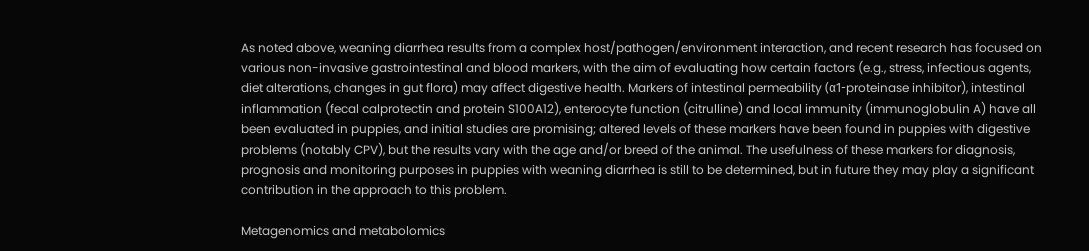As noted above, weaning diarrhea results from a complex host/pathogen/environment interaction, and recent research has focused on various non-invasive gastrointestinal and blood markers, with the aim of evaluating how certain factors (e.g., stress, infectious agents, diet alterations, changes in gut flora) may affect digestive health. Markers of intestinal permeability (α1-proteinase inhibitor), intestinal inflammation (fecal calprotectin and protein S100A12), enterocyte function (citrulline) and local immunity (immunoglobulin A) have all been evaluated in puppies, and initial studies are promising; altered levels of these markers have been found in puppies with digestive problems (notably CPV), but the results vary with the age and/or breed of the animal. The usefulness of these markers for diagnosis, prognosis and monitoring purposes in puppies with weaning diarrhea is still to be determined, but in future they may play a significant contribution in the approach to this problem.

Metagenomics and metabolomics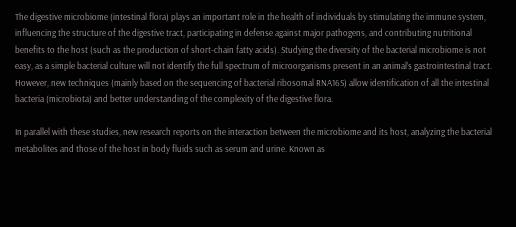The digestive microbiome (intestinal flora) plays an important role in the health of individuals by stimulating the immune system, influencing the structure of the digestive tract, participating in defense against major pathogens, and contributing nutritional benefits to the host (such as the production of short-chain fatty acids). Studying the diversity of the bacterial microbiome is not easy, as a simple bacterial culture will not identify the full spectrum of microorganisms present in an animal’s gastrointestinal tract. However, new techniques (mainly based on the sequencing of bacterial ribosomal RNA16S) allow identification of all the intestinal bacteria (microbiota) and better understanding of the complexity of the digestive flora.

In parallel with these studies, new research reports on the interaction between the microbiome and its host, analyzing the bacterial metabolites and those of the host in body fluids such as serum and urine. Known as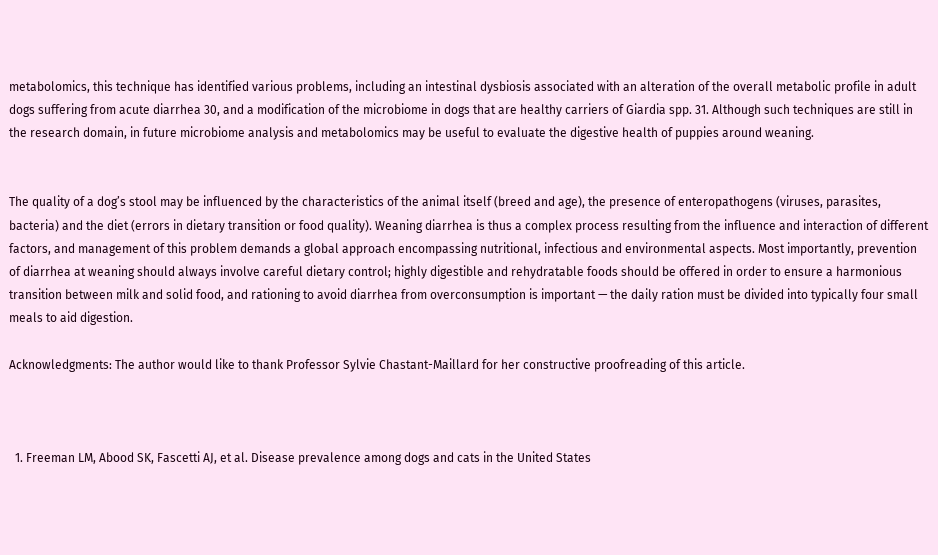metabolomics, this technique has identified various problems, including an intestinal dysbiosis associated with an alteration of the overall metabolic profile in adult dogs suffering from acute diarrhea 30, and a modification of the microbiome in dogs that are healthy carriers of Giardia spp. 31. Although such techniques are still in the research domain, in future microbiome analysis and metabolomics may be useful to evaluate the digestive health of puppies around weaning.


The quality of a dog’s stool may be influenced by the characteristics of the animal itself (breed and age), the presence of enteropathogens (viruses, parasites, bacteria) and the diet (errors in dietary transition or food quality). Weaning diarrhea is thus a complex process resulting from the influence and interaction of different factors, and management of this problem demands a global approach encompassing nutritional, infectious and environmental aspects. Most importantly, prevention of diarrhea at weaning should always involve careful dietary control; highly digestible and rehydratable foods should be offered in order to ensure a harmonious transition between milk and solid food, and rationing to avoid diarrhea from overconsumption is important — the daily ration must be divided into typically four small meals to aid digestion.

Acknowledgments: The author would like to thank Professor Sylvie Chastant-Maillard for her constructive proofreading of this article.



  1. Freeman LM, Abood SK, Fascetti AJ, et al. Disease prevalence among dogs and cats in the United States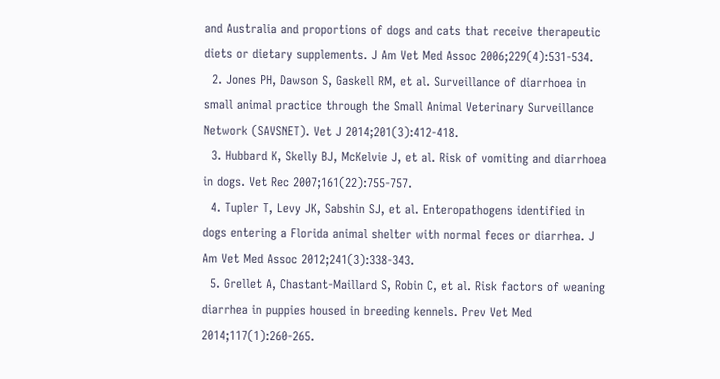and Australia and proportions of dogs and cats that receive therapeutic diets or dietary supplements. J Am Vet Med Assoc 2006;229(4):531-534.
  2. Jones PH, Dawson S, Gaskell RM, et al. Surveillance of diarrhoea in small animal practice through the Small Animal Veterinary Surveillance Network (SAVSNET). Vet J 2014;201(3):412-418.
  3. Hubbard K, Skelly BJ, McKelvie J, et al. Risk of vomiting and diarrhoea in dogs. Vet Rec 2007;161(22):755-757.
  4. Tupler T, Levy JK, Sabshin SJ, et al. Enteropathogens identified in dogs entering a Florida animal shelter with normal feces or diarrhea. J Am Vet Med Assoc 2012;241(3):338-343.
  5. Grellet A, Chastant-Maillard S, Robin C, et al. Risk factors of weaning diarrhea in puppies housed in breeding kennels. Prev Vet Med 2014;117(1):260-265.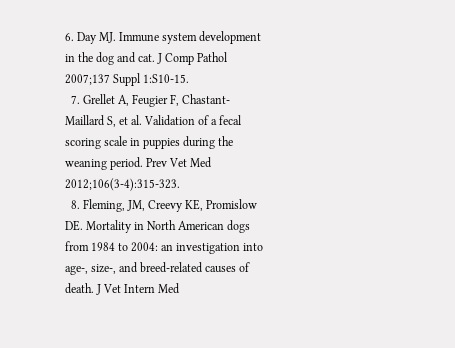6. Day MJ. Immune system development in the dog and cat. J Comp Pathol 2007;137 Suppl 1:S10-15.
  7. Grellet A, Feugier F, Chastant-Maillard S, et al. Validation of a fecal scoring scale in puppies during the weaning period. Prev Vet Med 2012;106(3-4):315-323.
  8. Fleming, JM, Creevy KE, Promislow DE. Mortality in North American dogs from 1984 to 2004: an investigation into age-, size-, and breed-related causes of death. J Vet Intern Med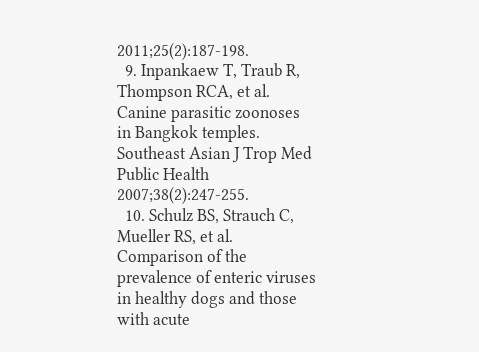2011;25(2):187-198.
  9. Inpankaew T, Traub R, Thompson RCA, et al. Canine parasitic zoonoses in Bangkok temples. Southeast Asian J Trop Med Public Health 2007;38(2):247-255.
  10. Schulz BS, Strauch C, Mueller RS, et al. Comparison of the prevalence of enteric viruses in healthy dogs and those with acute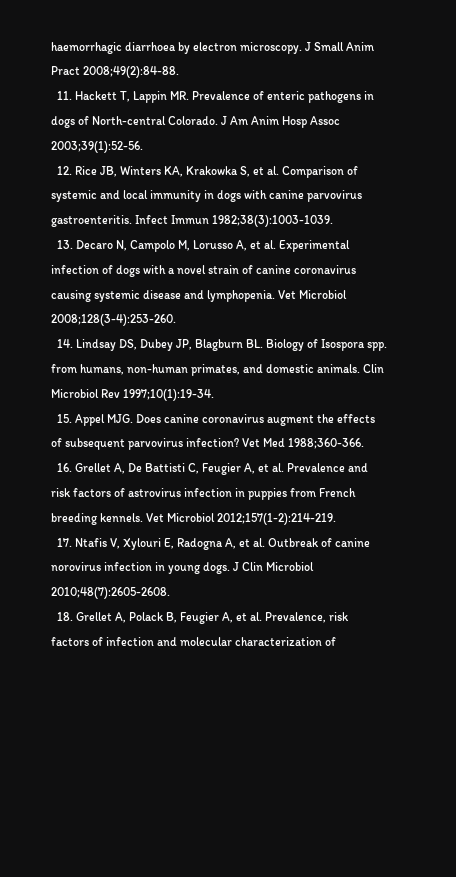haemorrhagic diarrhoea by electron microscopy. J Small Anim Pract 2008;49(2):84-88.
  11. Hackett T, Lappin MR. Prevalence of enteric pathogens in dogs of North-central Colorado. J Am Anim Hosp Assoc 2003;39(1):52-56.
  12. Rice JB, Winters KA, Krakowka S, et al. Comparison of systemic and local immunity in dogs with canine parvovirus gastroenteritis. Infect Immun 1982;38(3):1003-1039.
  13. Decaro N, Campolo M, Lorusso A, et al. Experimental infection of dogs with a novel strain of canine coronavirus causing systemic disease and lymphopenia. Vet Microbiol 2008;128(3-4):253-260.
  14. Lindsay DS, Dubey JP, Blagburn BL. Biology of Isospora spp. from humans, non-human primates, and domestic animals. Clin Microbiol Rev 1997;10(1):19-34.
  15. Appel MJG. Does canine coronavirus augment the effects of subsequent parvovirus infection? Vet Med 1988;360-366.
  16. Grellet A, De Battisti C, Feugier A, et al. Prevalence and risk factors of astrovirus infection in puppies from French breeding kennels. Vet Microbiol 2012;157(1-2):214-219.
  17. Ntafis V, Xylouri E, Radogna A, et al. Outbreak of canine norovirus infection in young dogs. J Clin Microbiol 2010;48(7):2605-2608.
  18. Grellet A, Polack B, Feugier A, et al. Prevalence, risk factors of infection and molecular characterization of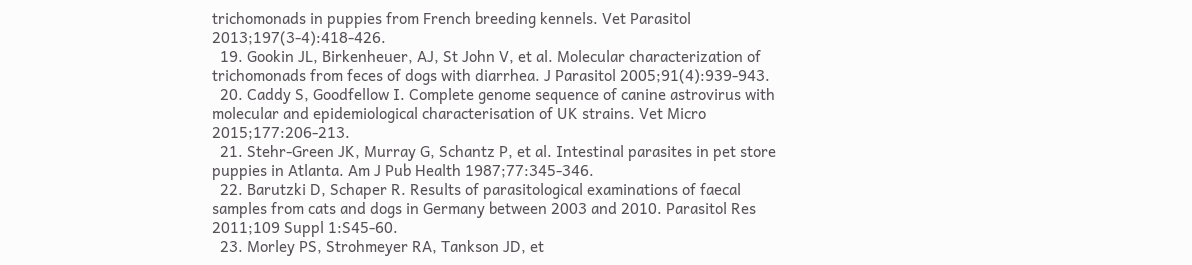trichomonads in puppies from French breeding kennels. Vet Parasitol 2013;197(3-4):418-426.
  19. Gookin JL, Birkenheuer, AJ, St John V, et al. Molecular characterization of trichomonads from feces of dogs with diarrhea. J Parasitol 2005;91(4):939-943.
  20. Caddy S, Goodfellow I. Complete genome sequence of canine astrovirus with molecular and epidemiological characterisation of UK strains. Vet Micro 2015;177:206-213.
  21. Stehr-Green JK, Murray G, Schantz P, et al. Intestinal parasites in pet store puppies in Atlanta. Am J Pub Health 1987;77:345-346.
  22. Barutzki D, Schaper R. Results of parasitological examinations of faecal samples from cats and dogs in Germany between 2003 and 2010. Parasitol Res 2011;109 Suppl 1:S45-60.
  23. Morley PS, Strohmeyer RA, Tankson JD, et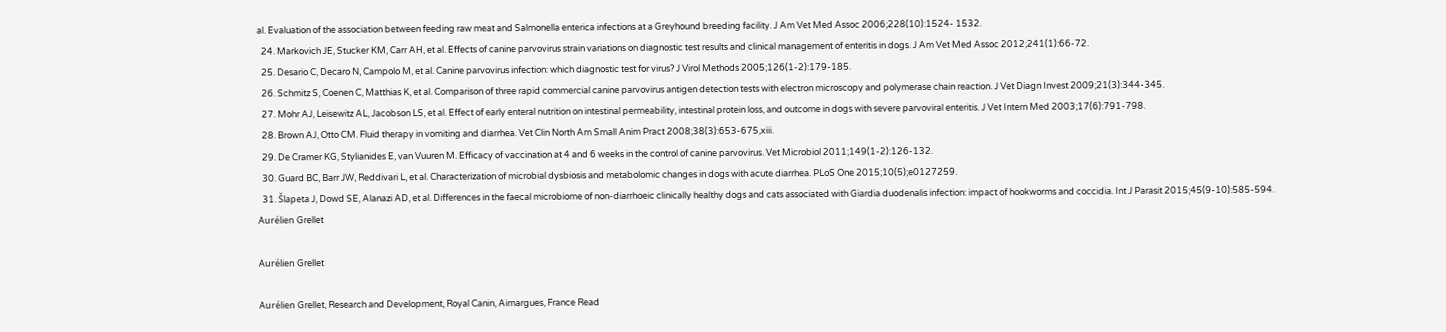al. Evaluation of the association between feeding raw meat and Salmonella enterica infections at a Greyhound breeding facility. J Am Vet Med Assoc 2006;228(10):1524- 1532.
  24. Markovich JE, Stucker KM, Carr AH, et al. Effects of canine parvovirus strain variations on diagnostic test results and clinical management of enteritis in dogs. J Am Vet Med Assoc 2012;241(1):66-72.
  25. Desario C, Decaro N, Campolo M, et al. Canine parvovirus infection: which diagnostic test for virus? J Virol Methods 2005;126(1-2):179-185.
  26. Schmitz S, Coenen C, Matthias K, et al. Comparison of three rapid commercial canine parvovirus antigen detection tests with electron microscopy and polymerase chain reaction. J Vet Diagn Invest 2009;21(3):344-345.
  27. Mohr AJ, Leisewitz AL, Jacobson LS, et al. Effect of early enteral nutrition on intestinal permeability, intestinal protein loss, and outcome in dogs with severe parvoviral enteritis. J Vet Intern Med 2003;17(6):791-798.
  28. Brown AJ, Otto CM. Fluid therapy in vomiting and diarrhea. Vet Clin North Am Small Anim Pract 2008;38(3):653-675,xiii.
  29. De Cramer KG, Stylianides E, van Vuuren M. Efficacy of vaccination at 4 and 6 weeks in the control of canine parvovirus. Vet Microbiol 2011;149(1-2):126-132.
  30. Guard BC, Barr JW, Reddivari L, et al. Characterization of microbial dysbiosis and metabolomic changes in dogs with acute diarrhea. PLoS One 2015;10(5);e0127259.
  31. Šlapeta J, Dowd SE, Alanazi AD, et al. Differences in the faecal microbiome of non-diarrhoeic clinically healthy dogs and cats associated with Giardia duodenalis infection: impact of hookworms and coccidia. Int J Parasit 2015;45(9-10):585-594.
Aurélien Grellet

Aurélien Grellet

Aurélien Grellet, Research and Development, Royal Canin, Aimargues, France Read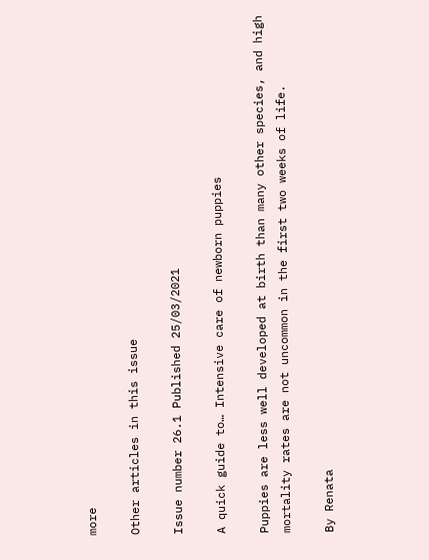more

Other articles in this issue

Issue number 26.1 Published 25/03/2021

A quick guide to… Intensive care of newborn puppies

Puppies are less well developed at birth than many other species, and high mortality rates are not uncommon in the first two weeks of life.

By Renata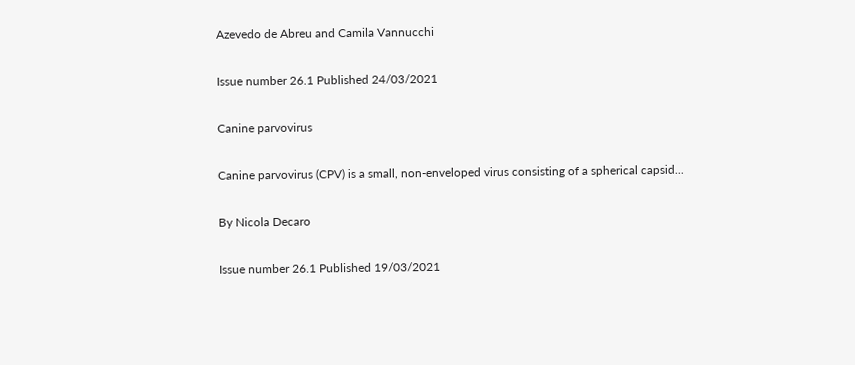Azevedo de Abreu and Camila Vannucchi

Issue number 26.1 Published 24/03/2021

Canine parvovirus

Canine parvovirus (CPV) is a small, non-enveloped virus consisting of a spherical capsid...

By Nicola Decaro

Issue number 26.1 Published 19/03/2021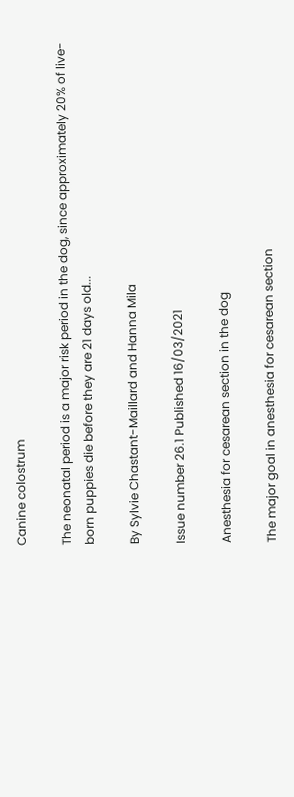Canine colostrum

The neonatal period is a major risk period in the dog, since approximately 20% of live-born puppies die before they are 21 days old...

By Sylvie Chastant-Maillard and Hanna Mila

Issue number 26.1 Published 16/03/2021

Anesthesia for cesarean section in the dog

The major goal in anesthesia for cesarean section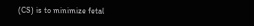(CS) is to minimize fetal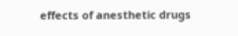effects of anesthetic drugs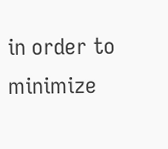in order to minimize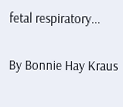fetal respiratory...

By Bonnie Hay Kraus